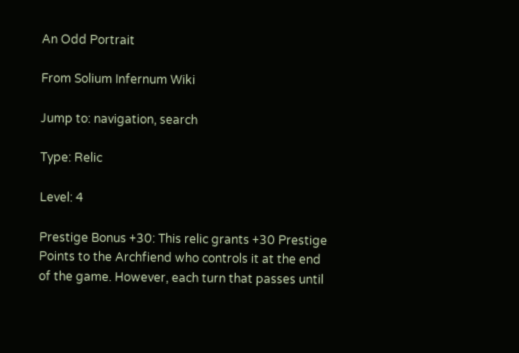An Odd Portrait

From Solium Infernum Wiki

Jump to: navigation, search

Type: Relic

Level: 4

Prestige Bonus +30: This relic grants +30 Prestige Points to the Archfiend who controls it at the end of the game. However, each turn that passes until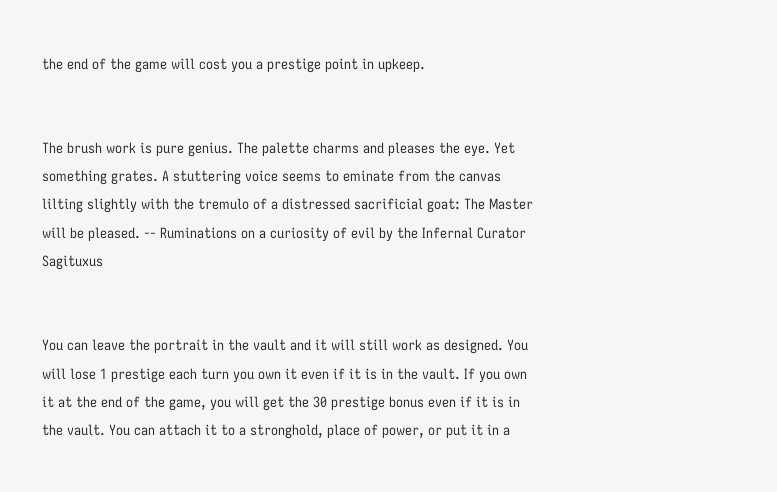the end of the game will cost you a prestige point in upkeep.


The brush work is pure genius. The palette charms and pleases the eye. Yet something grates. A stuttering voice seems to eminate from the canvas lilting slightly with the tremulo of a distressed sacrificial goat: The Master will be pleased. -- Ruminations on a curiosity of evil by the Infernal Curator Sagituxus


You can leave the portrait in the vault and it will still work as designed. You will lose 1 prestige each turn you own it even if it is in the vault. If you own it at the end of the game, you will get the 30 prestige bonus even if it is in the vault. You can attach it to a stronghold, place of power, or put it in a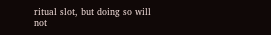ritual slot, but doing so will not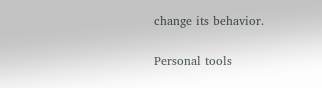change its behavior.

Personal tools